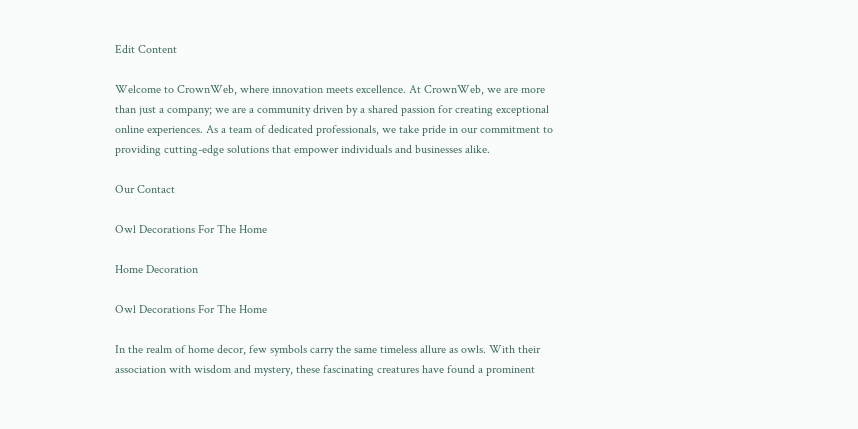Edit Content

Welcome to CrownWeb, where innovation meets excellence. At CrownWeb, we are more than just a company; we are a community driven by a shared passion for creating exceptional online experiences. As a team of dedicated professionals, we take pride in our commitment to providing cutting-edge solutions that empower individuals and businesses alike.

Our Contact

Owl Decorations For The Home

Home Decoration

Owl Decorations For The Home

In the realm of home decor, few symbols carry the same timeless allure as owls. With their association with wisdom and mystery, these fascinating creatures have found a prominent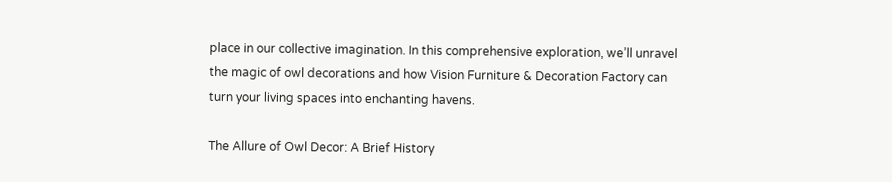place in our collective imagination. In this comprehensive exploration, we’ll unravel the magic of owl decorations and how Vision Furniture & Decoration Factory can turn your living spaces into enchanting havens.

The Allure of Owl Decor: A Brief History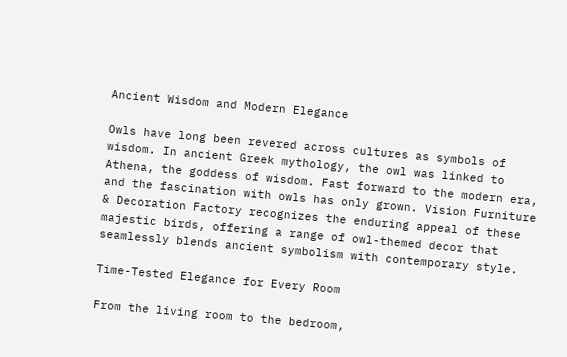Ancient Wisdom and Modern Elegance

Owls have long been revered across cultures as symbols of wisdom. In ancient Greek mythology, the owl was linked to Athena, the goddess of wisdom. Fast forward to the modern era, and the fascination with owls has only grown. Vision Furniture & Decoration Factory recognizes the enduring appeal of these majestic birds, offering a range of owl-themed decor that seamlessly blends ancient symbolism with contemporary style.

Time-Tested Elegance for Every Room

From the living room to the bedroom,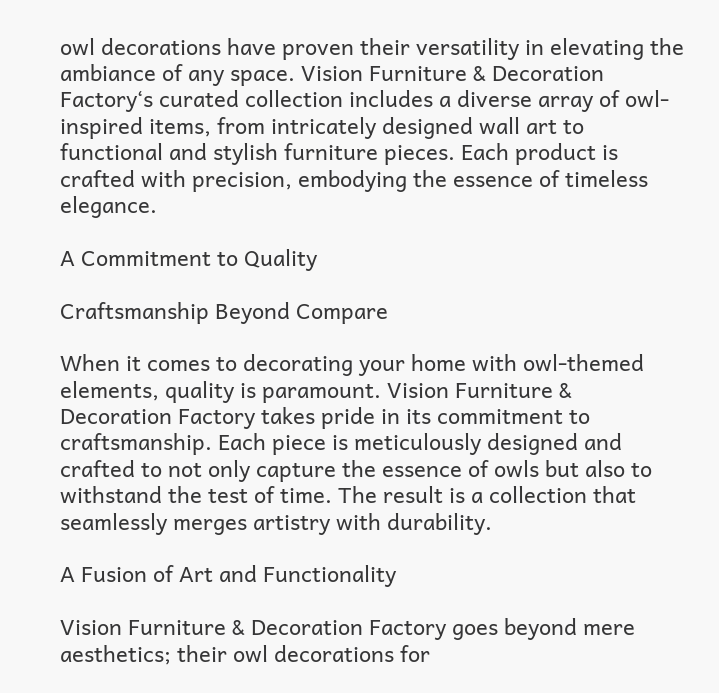owl decorations have proven their versatility in elevating the ambiance of any space. Vision Furniture & Decoration Factory‘s curated collection includes a diverse array of owl-inspired items, from intricately designed wall art to functional and stylish furniture pieces. Each product is crafted with precision, embodying the essence of timeless elegance.

A Commitment to Quality

Craftsmanship Beyond Compare

When it comes to decorating your home with owl-themed elements, quality is paramount. Vision Furniture & Decoration Factory takes pride in its commitment to craftsmanship. Each piece is meticulously designed and crafted to not only capture the essence of owls but also to withstand the test of time. The result is a collection that seamlessly merges artistry with durability.

A Fusion of Art and Functionality

Vision Furniture & Decoration Factory goes beyond mere aesthetics; their owl decorations for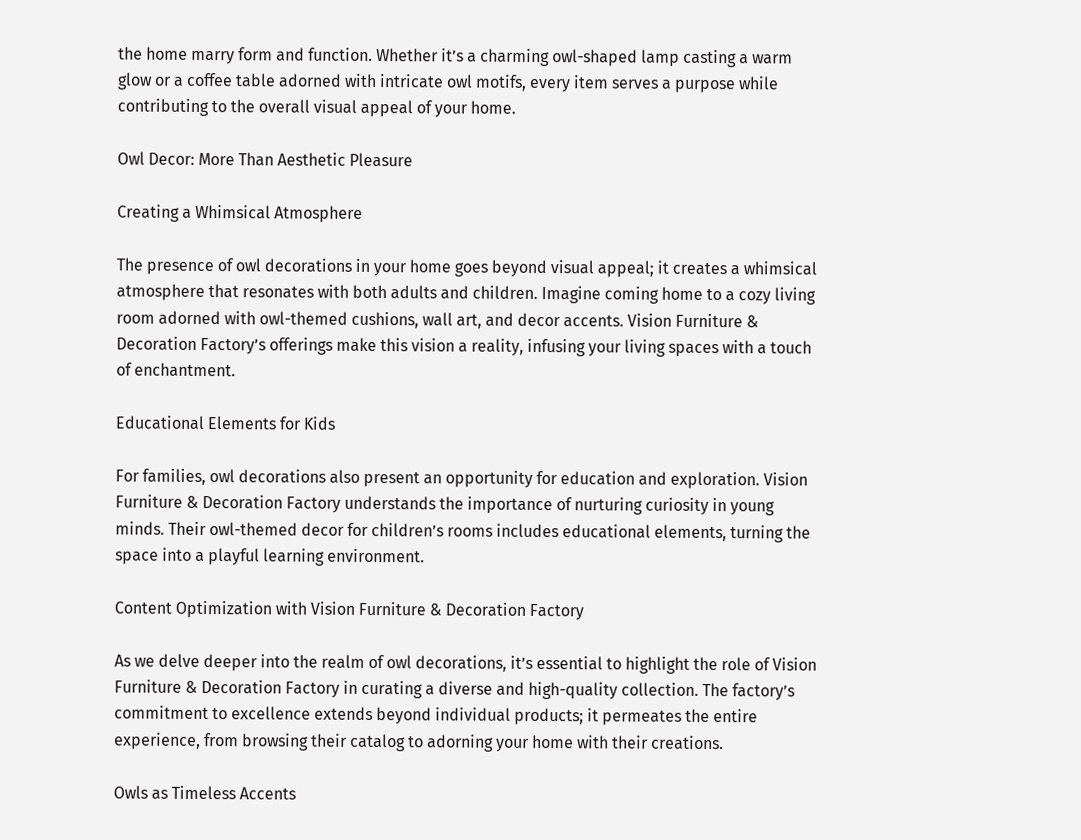the home marry form and function. Whether it’s a charming owl-shaped lamp casting a warm glow or a coffee table adorned with intricate owl motifs, every item serves a purpose while contributing to the overall visual appeal of your home.

Owl Decor: More Than Aesthetic Pleasure

Creating a Whimsical Atmosphere

The presence of owl decorations in your home goes beyond visual appeal; it creates a whimsical atmosphere that resonates with both adults and children. Imagine coming home to a cozy living room adorned with owl-themed cushions, wall art, and decor accents. Vision Furniture & Decoration Factory’s offerings make this vision a reality, infusing your living spaces with a touch of enchantment.

Educational Elements for Kids

For families, owl decorations also present an opportunity for education and exploration. Vision Furniture & Decoration Factory understands the importance of nurturing curiosity in young minds. Their owl-themed decor for children’s rooms includes educational elements, turning the space into a playful learning environment.

Content Optimization with Vision Furniture & Decoration Factory

As we delve deeper into the realm of owl decorations, it’s essential to highlight the role of Vision Furniture & Decoration Factory in curating a diverse and high-quality collection. The factory’s commitment to excellence extends beyond individual products; it permeates the entire experience, from browsing their catalog to adorning your home with their creations.

Owls as Timeless Accents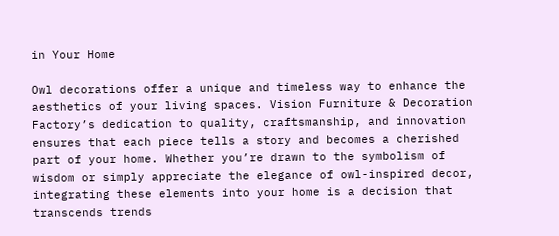in Your Home

Owl decorations offer a unique and timeless way to enhance the aesthetics of your living spaces. Vision Furniture & Decoration Factory’s dedication to quality, craftsmanship, and innovation ensures that each piece tells a story and becomes a cherished part of your home. Whether you’re drawn to the symbolism of wisdom or simply appreciate the elegance of owl-inspired decor, integrating these elements into your home is a decision that transcends trends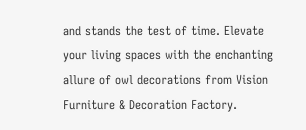and stands the test of time. Elevate your living spaces with the enchanting allure of owl decorations from Vision Furniture & Decoration Factory.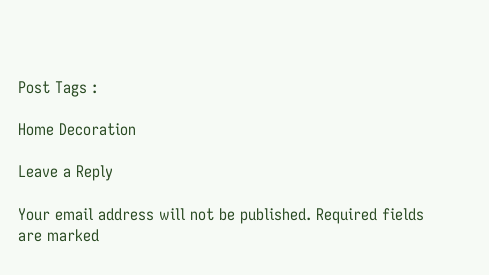Post Tags :

Home Decoration

Leave a Reply

Your email address will not be published. Required fields are marked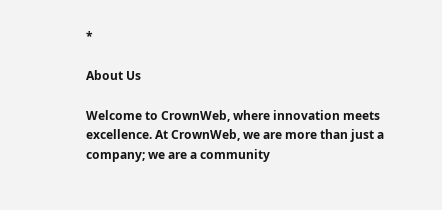*

About Us

Welcome to CrownWeb, where innovation meets excellence. At CrownWeb, we are more than just a company; we are a community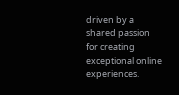driven by a shared passion for creating exceptional online experiences.